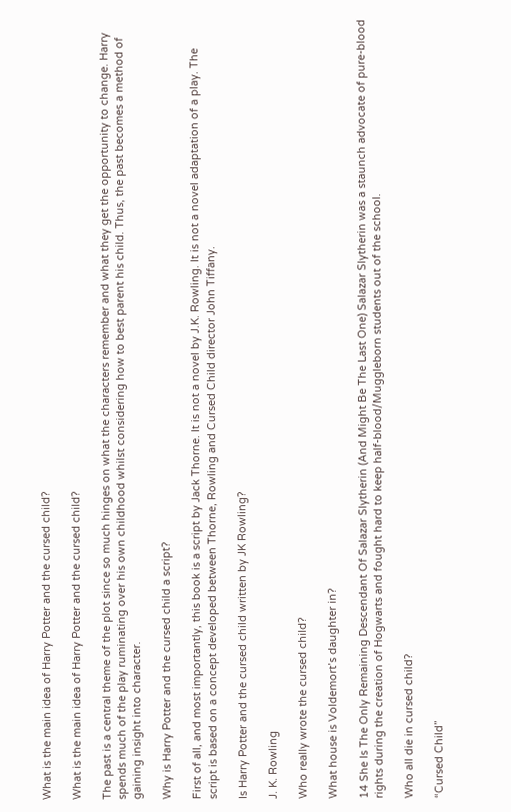What is the main idea of Harry Potter and the cursed child?

What is the main idea of Harry Potter and the cursed child?

The past is a central theme of the plot since so much hinges on what the characters remember and what they get the opportunity to change. Harry spends much of the play ruminating over his own childhood whilst considering how to best parent his child. Thus, the past becomes a method of gaining insight into character.

Why is Harry Potter and the cursed child a script?

First of all, and most importantly, this book is a script by Jack Thorne. It is not a novel by J.K. Rowling. It is not a novel adaptation of a play. The script is based on a concept developed between Thorne, Rowling and Cursed Child director John Tiffany.

Is Harry Potter and the cursed child written by JK Rowling?

J. K. Rowling

Who really wrote the cursed child?

What house is Voldemort’s daughter in?

14 She Is The Only Remaining Descendant Of Salazar Slytherin (And Might Be The Last One) Salazar Slytherin was a staunch advocate of pure-blood rights during the creation of Hogwarts and fought hard to keep half-blood/Muggleborn students out of the school.

Who all die in cursed child?

“Cursed Child”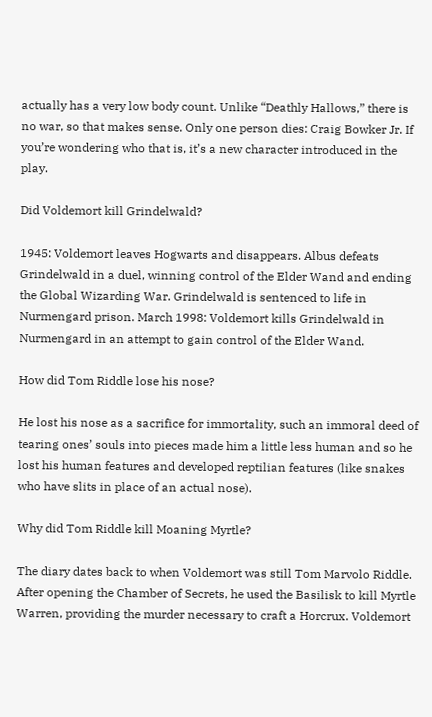actually has a very low body count. Unlike “Deathly Hallows,” there is no war, so that makes sense. Only one person dies: Craig Bowker Jr. If you’re wondering who that is, it’s a new character introduced in the play.

Did Voldemort kill Grindelwald?

1945: Voldemort leaves Hogwarts and disappears. Albus defeats Grindelwald in a duel, winning control of the Elder Wand and ending the Global Wizarding War. Grindelwald is sentenced to life in Nurmengard prison. March 1998: Voldemort kills Grindelwald in Nurmengard in an attempt to gain control of the Elder Wand.

How did Tom Riddle lose his nose?

He lost his nose as a sacrifice for immortality, such an immoral deed of tearing ones’ souls into pieces made him a little less human and so he lost his human features and developed reptilian features (like snakes who have slits in place of an actual nose).

Why did Tom Riddle kill Moaning Myrtle?

The diary dates back to when Voldemort was still Tom Marvolo Riddle. After opening the Chamber of Secrets, he used the Basilisk to kill Myrtle Warren, providing the murder necessary to craft a Horcrux. Voldemort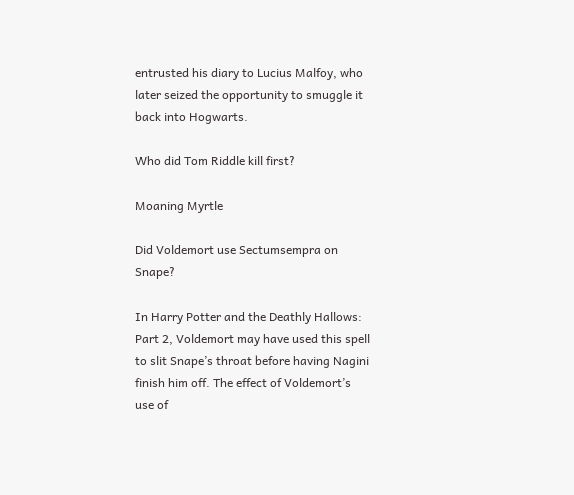entrusted his diary to Lucius Malfoy, who later seized the opportunity to smuggle it back into Hogwarts.

Who did Tom Riddle kill first?

Moaning Myrtle

Did Voldemort use Sectumsempra on Snape?

In Harry Potter and the Deathly Hallows: Part 2, Voldemort may have used this spell to slit Snape’s throat before having Nagini finish him off. The effect of Voldemort’s use of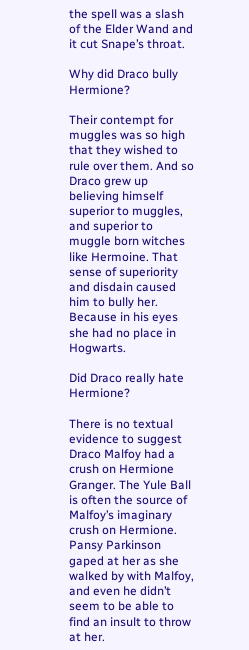the spell was a slash of the Elder Wand and it cut Snape’s throat.

Why did Draco bully Hermione?

Their contempt for muggles was so high that they wished to rule over them. And so Draco grew up believing himself superior to muggles, and superior to muggle born witches like Hermoine. That sense of superiority and disdain caused him to bully her. Because in his eyes she had no place in Hogwarts.

Did Draco really hate Hermione?

There is no textual evidence to suggest Draco Malfoy had a crush on Hermione Granger. The Yule Ball is often the source of Malfoy’s imaginary crush on Hermione. Pansy Parkinson gaped at her as she walked by with Malfoy, and even he didn’t seem to be able to find an insult to throw at her.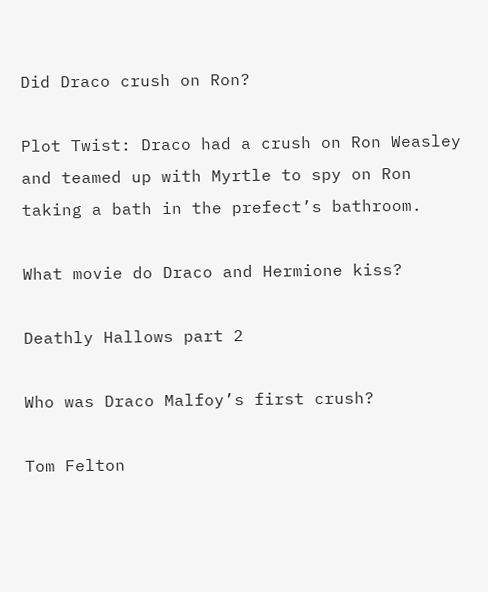Did Draco crush on Ron?

Plot Twist: Draco had a crush on Ron Weasley and teamed up with Myrtle to spy on Ron taking a bath in the prefect’s bathroom.

What movie do Draco and Hermione kiss?

Deathly Hallows part 2

Who was Draco Malfoy’s first crush?

Tom Felton